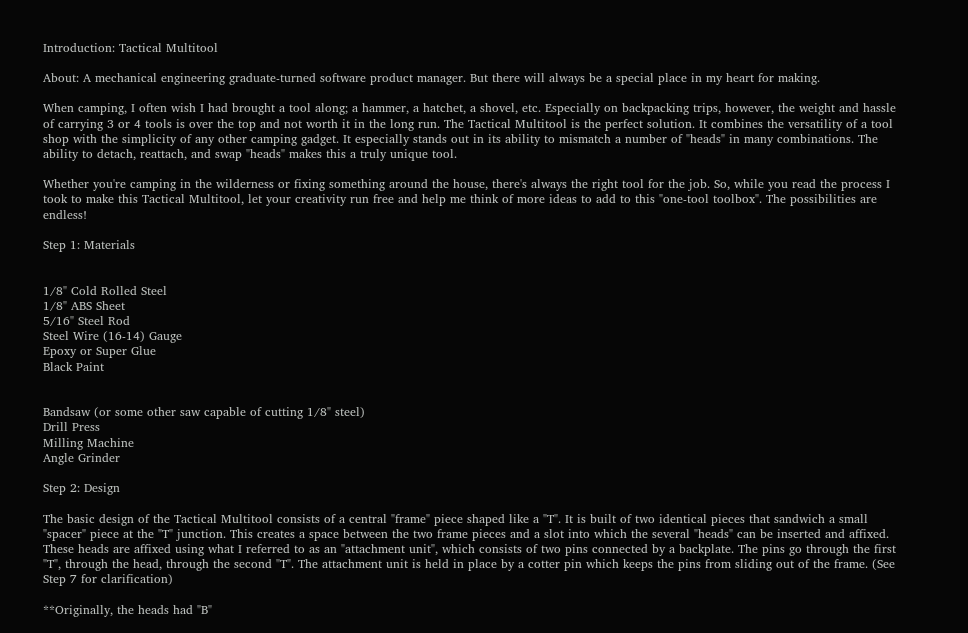Introduction: Tactical Multitool

About: A mechanical engineering graduate-turned software product manager. But there will always be a special place in my heart for making.

When camping, I often wish I had brought a tool along; a hammer, a hatchet, a shovel, etc. Especially on backpacking trips, however, the weight and hassle of carrying 3 or 4 tools is over the top and not worth it in the long run. The Tactical Multitool is the perfect solution. It combines the versatility of a tool shop with the simplicity of any other camping gadget. It especially stands out in its ability to mismatch a number of "heads" in many combinations. The ability to detach, reattach, and swap "heads" makes this a truly unique tool.

Whether you're camping in the wilderness or fixing something around the house, there's always the right tool for the job. So, while you read the process I took to make this Tactical Multitool, let your creativity run free and help me think of more ideas to add to this "one-tool toolbox". The possibilities are endless!

Step 1: Materials


1/8" Cold Rolled Steel
1/8" ABS Sheet
5/16" Steel Rod
Steel Wire (16-14) Gauge
Epoxy or Super Glue
Black Paint


Bandsaw (or some other saw capable of cutting 1/8" steel)
Drill Press
Milling Machine
Angle Grinder

Step 2: Design

The basic design of the Tactical Multitool consists of a central "frame" piece shaped like a "T". It is built of two identical pieces that sandwich a small "spacer" piece at the "T" junction. This creates a space between the two frame pieces and a slot into which the several "heads" can be inserted and affixed. These heads are affixed using what I referred to as an "attachment unit", which consists of two pins connected by a backplate. The pins go through the first "T", through the head, through the second "T". The attachment unit is held in place by a cotter pin which keeps the pins from sliding out of the frame. (See Step 7 for clarification)

**Originally, the heads had "B"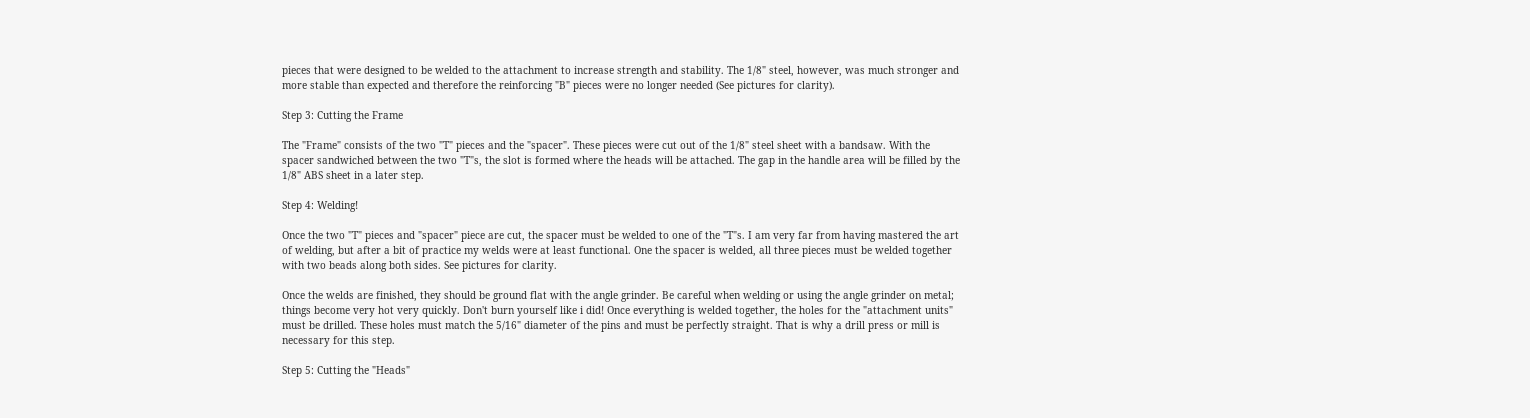pieces that were designed to be welded to the attachment to increase strength and stability. The 1/8" steel, however, was much stronger and more stable than expected and therefore the reinforcing "B" pieces were no longer needed (See pictures for clarity).

Step 3: Cutting the Frame

The "Frame" consists of the two "T" pieces and the "spacer". These pieces were cut out of the 1/8" steel sheet with a bandsaw. With the spacer sandwiched between the two "T"s, the slot is formed where the heads will be attached. The gap in the handle area will be filled by the 1/8" ABS sheet in a later step.

Step 4: Welding!

Once the two "T" pieces and "spacer" piece are cut, the spacer must be welded to one of the "T"s. I am very far from having mastered the art of welding, but after a bit of practice my welds were at least functional. One the spacer is welded, all three pieces must be welded together with two beads along both sides. See pictures for clarity.

Once the welds are finished, they should be ground flat with the angle grinder. Be careful when welding or using the angle grinder on metal; things become very hot very quickly. Don't burn yourself like i did! Once everything is welded together, the holes for the "attachment units" must be drilled. These holes must match the 5/16" diameter of the pins and must be perfectly straight. That is why a drill press or mill is necessary for this step.

Step 5: Cutting the "Heads"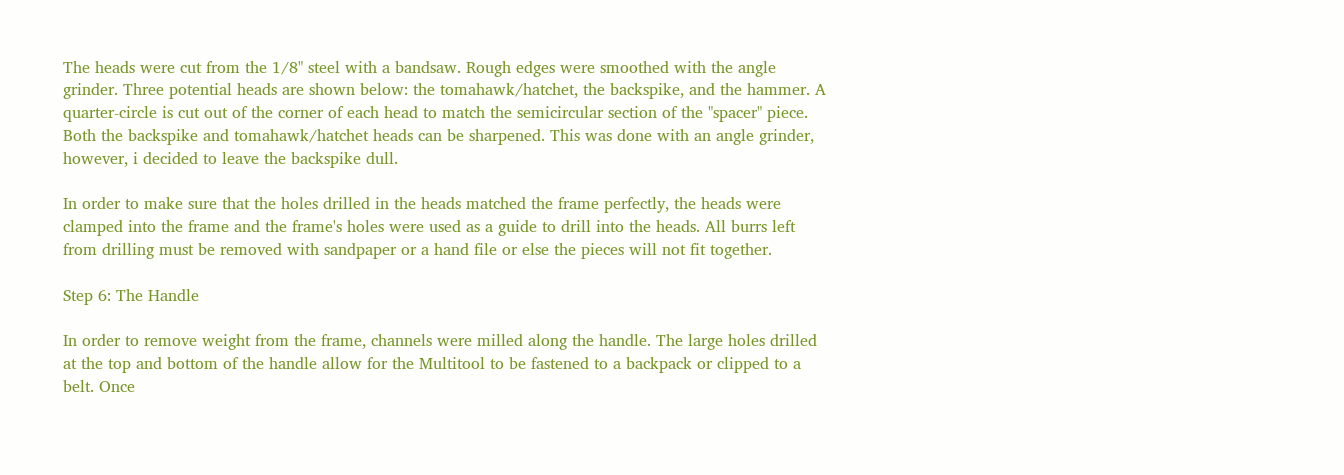The heads were cut from the 1/8" steel with a bandsaw. Rough edges were smoothed with the angle grinder. Three potential heads are shown below: the tomahawk/hatchet, the backspike, and the hammer. A quarter-circle is cut out of the corner of each head to match the semicircular section of the "spacer" piece. Both the backspike and tomahawk/hatchet heads can be sharpened. This was done with an angle grinder, however, i decided to leave the backspike dull.

In order to make sure that the holes drilled in the heads matched the frame perfectly, the heads were clamped into the frame and the frame's holes were used as a guide to drill into the heads. All burrs left from drilling must be removed with sandpaper or a hand file or else the pieces will not fit together.

Step 6: The Handle

In order to remove weight from the frame, channels were milled along the handle. The large holes drilled at the top and bottom of the handle allow for the Multitool to be fastened to a backpack or clipped to a belt. Once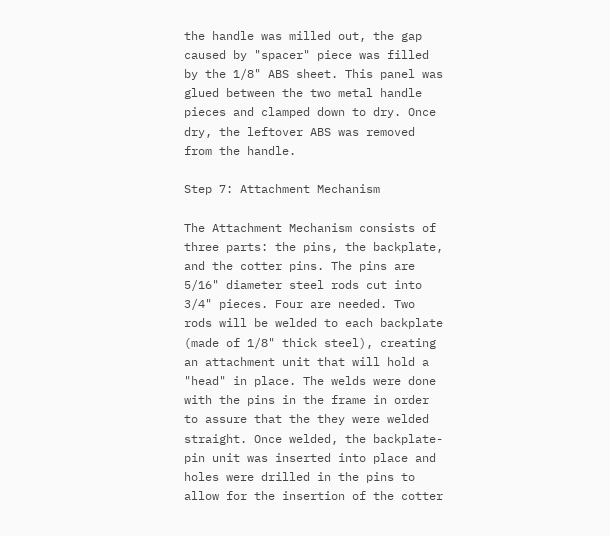the handle was milled out, the gap caused by "spacer" piece was filled by the 1/8" ABS sheet. This panel was glued between the two metal handle pieces and clamped down to dry. Once dry, the leftover ABS was removed from the handle.

Step 7: Attachment Mechanism

The Attachment Mechanism consists of three parts: the pins, the backplate, and the cotter pins. The pins are 5/16" diameter steel rods cut into 3/4" pieces. Four are needed. Two rods will be welded to each backplate (made of 1/8" thick steel), creating an attachment unit that will hold a "head" in place. The welds were done with the pins in the frame in order to assure that the they were welded straight. Once welded, the backplate-pin unit was inserted into place and holes were drilled in the pins to allow for the insertion of the cotter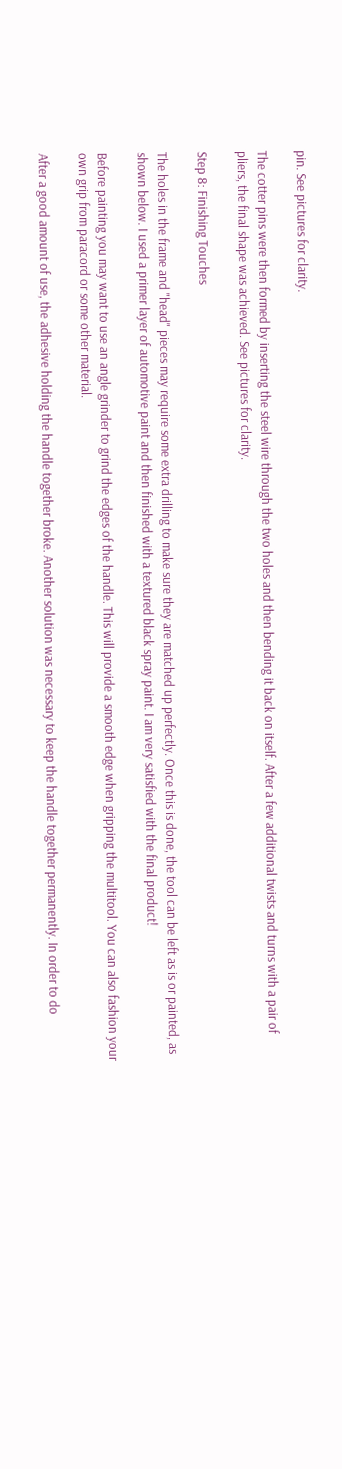pin. See pictures for clarity.

The cotter pins were then formed by inserting the steel wire through the two holes and then bending it back on itself. After a few additional twists and turns with a pair of pliers, the final shape was achieved. See pictures for clarity.

Step 8: Finishing Touches

The holes in the frame and "head" pieces may require some extra drilling to make sure they are matched up perfectly. Once this is done, the tool can be left as is or painted, as shown below. I used a primer layer of automotive paint and then finished with a textured black spray paint. I am very satisfied with the final product!

Before painting you may want to use an angle grinder to grind the edges of the handle. This will provide a smooth edge when gripping the multitool. You can also fashion your own grip from paracord or some other material.

After a good amount of use, the adhesive holding the handle together broke. Another solution was necessary to keep the handle together permanently. In order to do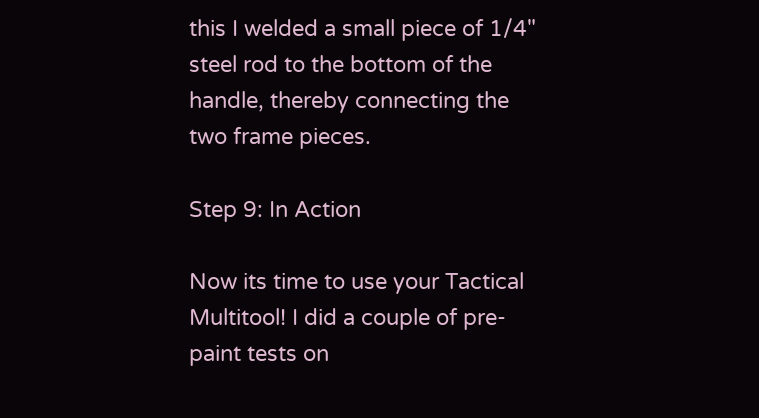this I welded a small piece of 1/4" steel rod to the bottom of the handle, thereby connecting the two frame pieces.

Step 9: In Action

Now its time to use your Tactical Multitool! I did a couple of pre-paint tests on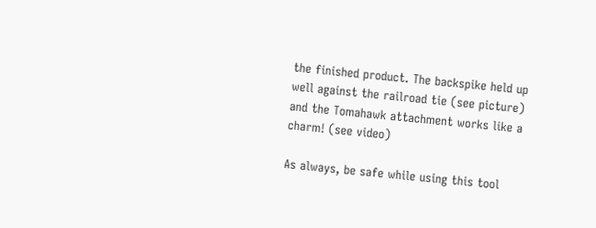the finished product. The backspike held up well against the railroad tie (see picture) and the Tomahawk attachment works like a charm! (see video)

As always, be safe while using this tool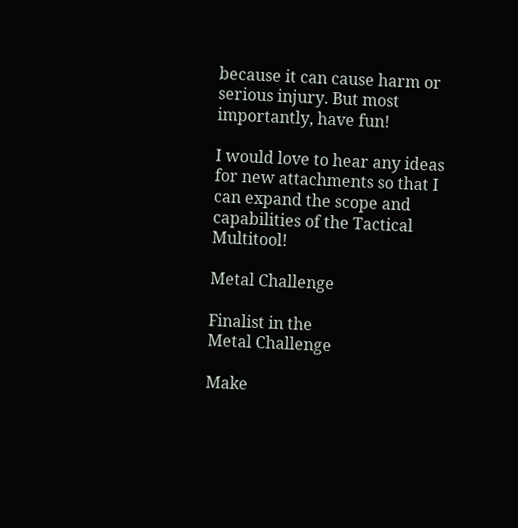because it can cause harm or serious injury. But most importantly, have fun!

I would love to hear any ideas for new attachments so that I can expand the scope and capabilities of the Tactical Multitool!

Metal Challenge

Finalist in the
Metal Challenge

Make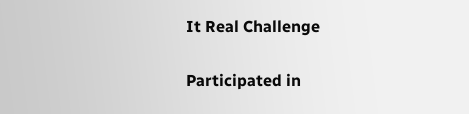It Real Challenge

Participated in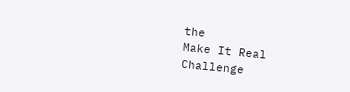the
Make It Real Challenge